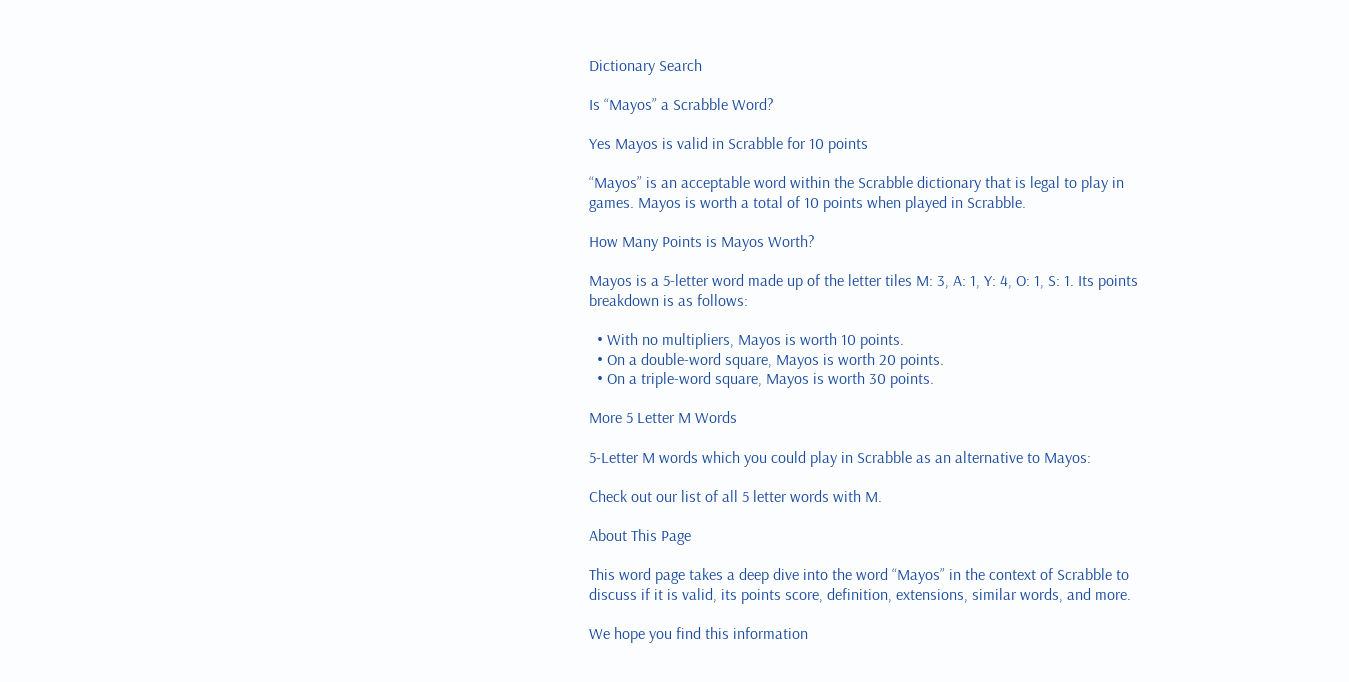Dictionary Search

Is “Mayos” a Scrabble Word?

Yes Mayos is valid in Scrabble for 10 points

“Mayos” is an acceptable word within the Scrabble dictionary that is legal to play in games. Mayos is worth a total of 10 points when played in Scrabble.

How Many Points is Mayos Worth?

Mayos is a 5-letter word made up of the letter tiles M: 3, A: 1, Y: 4, O: 1, S: 1. Its points breakdown is as follows:

  • With no multipliers, Mayos is worth 10 points.
  • On a double-word square, Mayos is worth 20 points.
  • On a triple-word square, Mayos is worth 30 points.

More 5 Letter M Words

5-Letter M words which you could play in Scrabble as an alternative to Mayos:

Check out our list of all 5 letter words with M.

About This Page

This word page takes a deep dive into the word “Mayos” in the context of Scrabble to discuss if it is valid, its points score, definition, extensions, similar words, and more.

We hope you find this information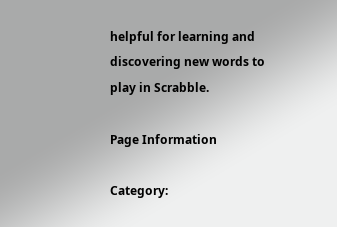helpful for learning and discovering new words to play in Scrabble.

Page Information

Category: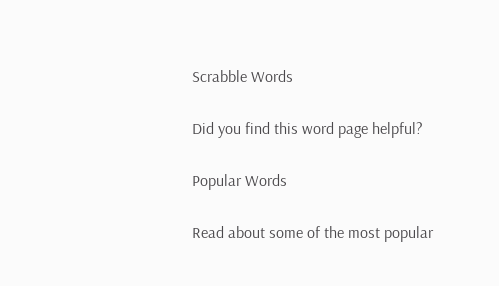Scrabble Words

Did you find this word page helpful?

Popular Words

Read about some of the most popular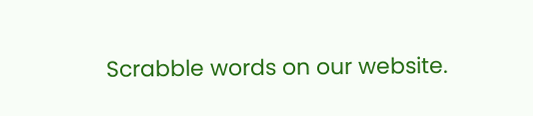Scrabble words on our website.